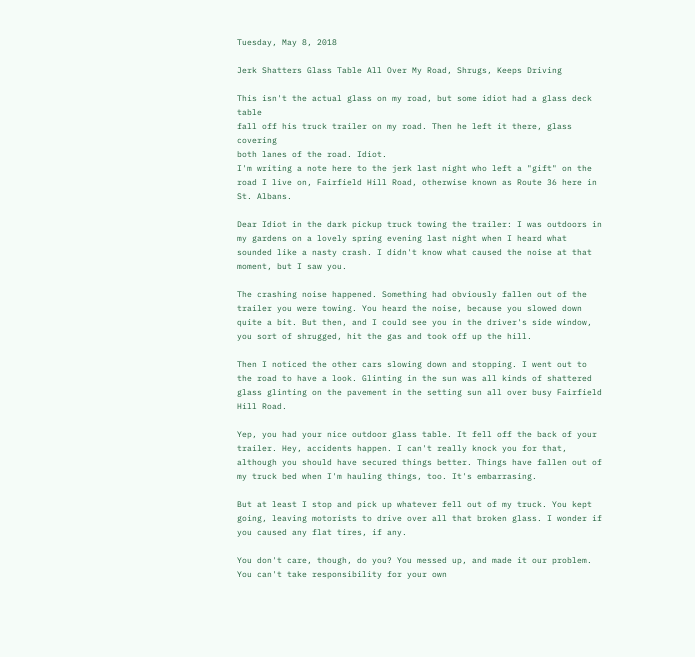Tuesday, May 8, 2018

Jerk Shatters Glass Table All Over My Road, Shrugs, Keeps Driving

This isn't the actual glass on my road, but some idiot had a glass deck table
fall off his truck trailer on my road. Then he left it there, glass covering
both lanes of the road. Idiot.
I'm writing a note here to the jerk last night who left a "gift" on the road I live on, Fairfield Hill Road, otherwise known as Route 36 here in St. Albans.

Dear Idiot in the dark pickup truck towing the trailer: I was outdoors in my gardens on a lovely spring evening last night when I heard what sounded like a nasty crash. I didn't know what caused the noise at that moment, but I saw you.

The crashing noise happened. Something had obviously fallen out of the trailer you were towing. You heard the noise, because you slowed down quite a bit. But then, and I could see you in the driver's side window, you sort of shrugged, hit the gas and took off up the hill.

Then I noticed the other cars slowing down and stopping. I went out to the road to have a look. Glinting in the sun was all kinds of shattered glass glinting on the pavement in the setting sun all over busy Fairfield Hill Road.

Yep, you had your nice outdoor glass table. It fell off the back of your trailer. Hey, accidents happen. I can't really knock you for that, although you should have secured things better. Things have fallen out of my truck bed when I'm hauling things, too. It's embarrasing.

But at least I stop and pick up whatever fell out of my truck. You kept going, leaving motorists to drive over all that broken glass. I wonder if you caused any flat tires, if any.

You don't care, though, do you? You messed up, and made it our problem. You can't take responsibility for your own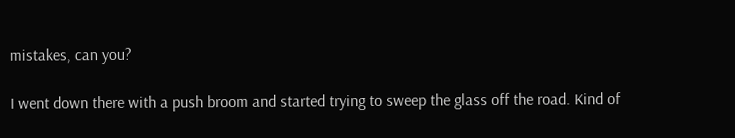mistakes, can you?

I went down there with a push broom and started trying to sweep the glass off the road. Kind of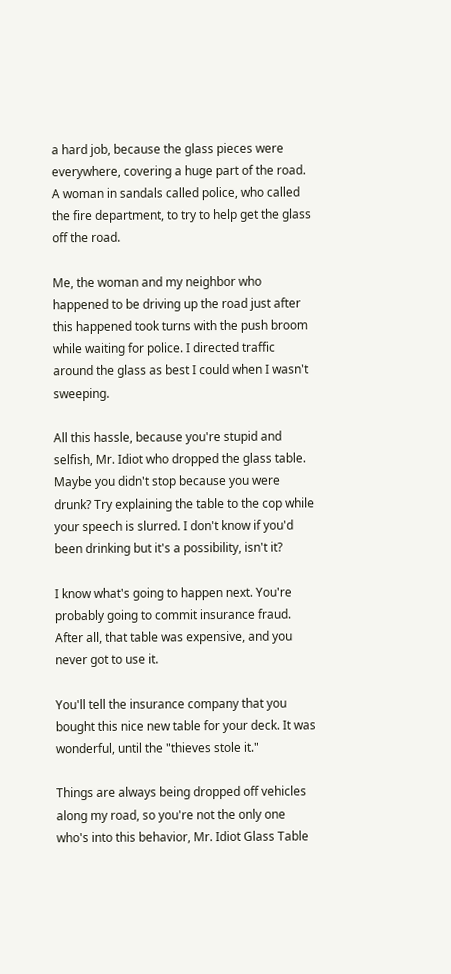a hard job, because the glass pieces were everywhere, covering a huge part of the road. A woman in sandals called police, who called the fire department, to try to help get the glass off the road.

Me, the woman and my neighbor who happened to be driving up the road just after this happened took turns with the push broom while waiting for police. I directed traffic around the glass as best I could when I wasn't sweeping.

All this hassle, because you're stupid and selfish, Mr. Idiot who dropped the glass table. Maybe you didn't stop because you were drunk? Try explaining the table to the cop while your speech is slurred. I don't know if you'd been drinking but it's a possibility, isn't it?

I know what's going to happen next. You're probably going to commit insurance fraud. After all, that table was expensive, and you never got to use it.

You'll tell the insurance company that you bought this nice new table for your deck. It was wonderful, until the "thieves stole it."

Things are always being dropped off vehicles along my road, so you're not the only one who's into this behavior, Mr. Idiot Glass Table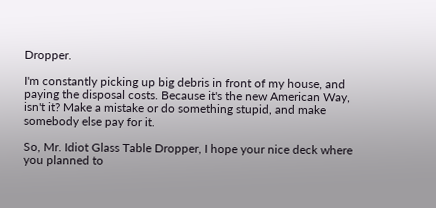Dropper.

I'm constantly picking up big debris in front of my house, and paying the disposal costs. Because it's the new American Way, isn't it? Make a mistake or do something stupid, and make somebody else pay for it.

So, Mr. Idiot Glass Table Dropper, I hope your nice deck where you planned to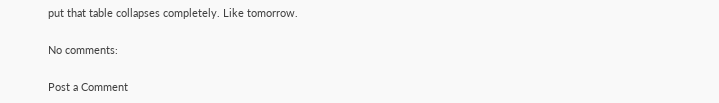put that table collapses completely. Like tomorrow.

No comments:

Post a Comment